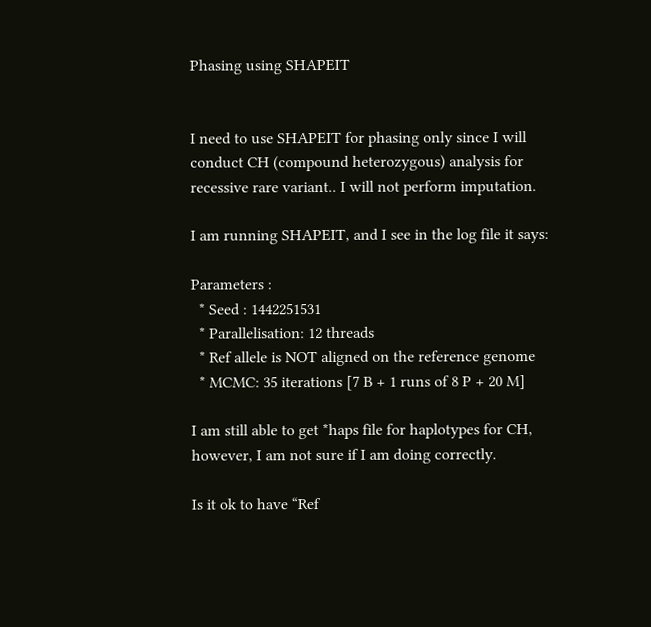Phasing using SHAPEIT


I need to use SHAPEIT for phasing only since I will conduct CH (compound heterozygous) analysis for recessive rare variant.. I will not perform imputation.

I am running SHAPEIT, and I see in the log file it says:

Parameters :
  * Seed : 1442251531
  * Parallelisation: 12 threads
  * Ref allele is NOT aligned on the reference genome
  * MCMC: 35 iterations [7 B + 1 runs of 8 P + 20 M]

I am still able to get *haps file for haplotypes for CH, however, I am not sure if I am doing correctly.

Is it ok to have “Ref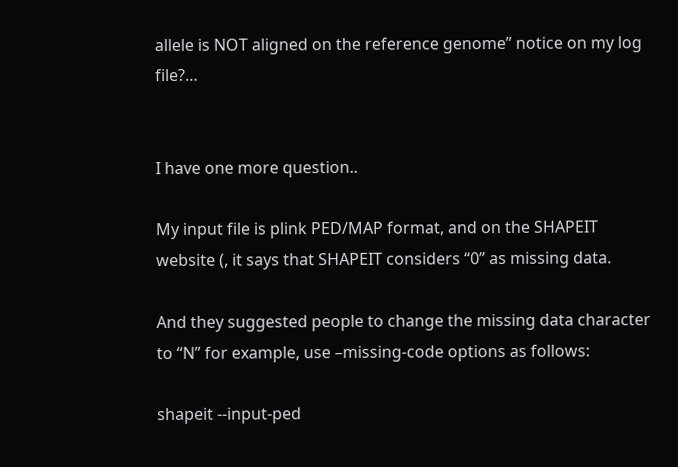allele is NOT aligned on the reference genome” notice on my log file?…


I have one more question..

My input file is plink PED/MAP format, and on the SHAPEIT website (, it says that SHAPEIT considers “0” as missing data.

And they suggested people to change the missing data character to “N” for example, use –missing-code options as follows:

shapeit --input-ped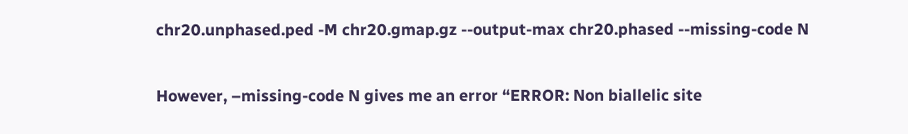chr20.unphased.ped -M chr20.gmap.gz --output-max chr20.phased --missing-code N

However, –missing-code N gives me an error “ERROR: Non biallelic site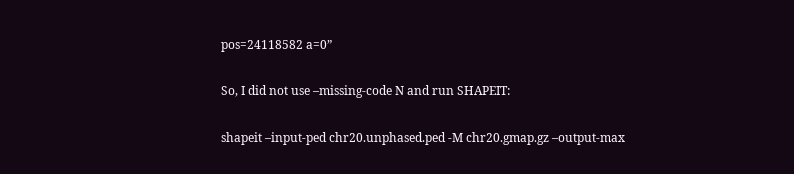pos=24118582 a=0”

So, I did not use –missing-code N and run SHAPEIT:

shapeit –input-ped chr20.unphased.ped -M chr20.gmap.gz –output-max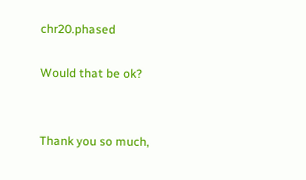chr20.phased

Would that be ok?


Thank you so much,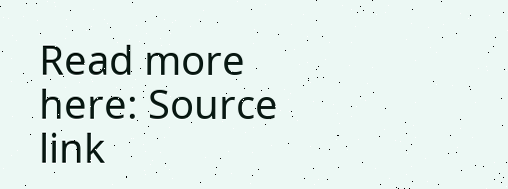Read more here: Source link